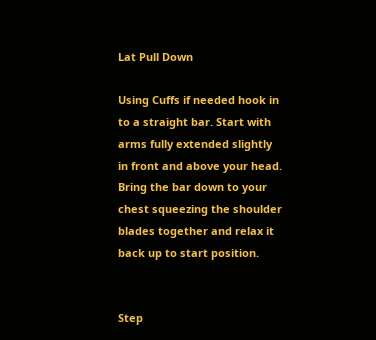Lat Pull Down

Using Cuffs if needed hook in to a straight bar. Start with arms fully extended slightly in front and above your head. Bring the bar down to your chest squeezing the shoulder blades together and relax it back up to start position.


Step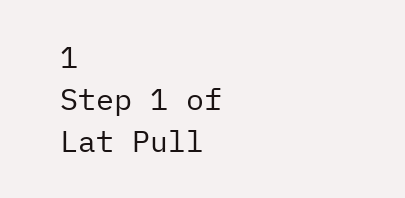1
Step 1 of Lat Pull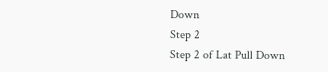Down
Step 2
Step 2 of Lat Pull Down